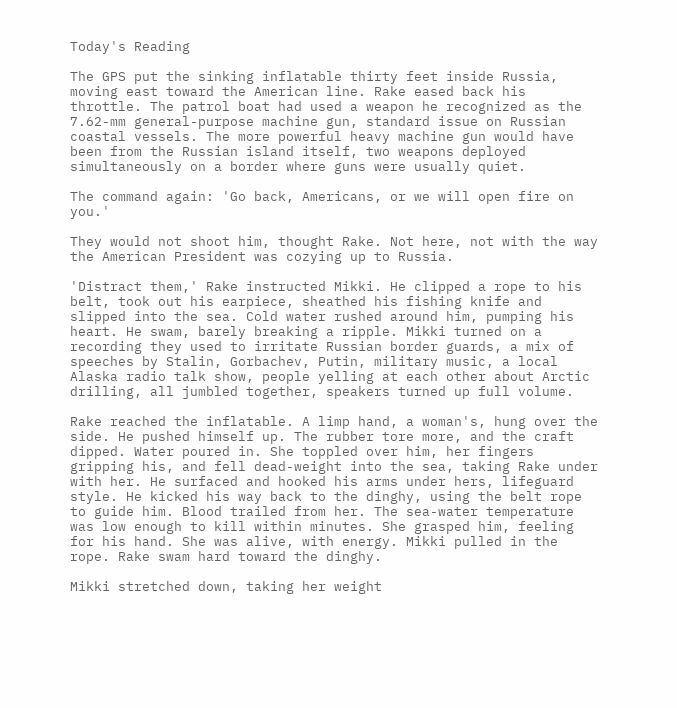Today's Reading

The GPS put the sinking inflatable thirty feet inside Russia, moving east toward the American line. Rake eased back his throttle. The patrol boat had used a weapon he recognized as the 7.62-mm general-purpose machine gun, standard issue on Russian coastal vessels. The more powerful heavy machine gun would have been from the Russian island itself, two weapons deployed simultaneously on a border where guns were usually quiet.

The command again: 'Go back, Americans, or we will open fire on you.'

They would not shoot him, thought Rake. Not here, not with the way the American President was cozying up to Russia.

'Distract them,' Rake instructed Mikki. He clipped a rope to his belt, took out his earpiece, sheathed his fishing knife and slipped into the sea. Cold water rushed around him, pumping his heart. He swam, barely breaking a ripple. Mikki turned on a recording they used to irritate Russian border guards, a mix of speeches by Stalin, Gorbachev, Putin, military music, a local Alaska radio talk show, people yelling at each other about Arctic drilling, all jumbled together, speakers turned up full volume.

Rake reached the inflatable. A limp hand, a woman's, hung over the side. He pushed himself up. The rubber tore more, and the craft dipped. Water poured in. She toppled over him, her fingers gripping his, and fell dead-weight into the sea, taking Rake under with her. He surfaced and hooked his arms under hers, lifeguard style. He kicked his way back to the dinghy, using the belt rope to guide him. Blood trailed from her. The sea-water temperature was low enough to kill within minutes. She grasped him, feeling for his hand. She was alive, with energy. Mikki pulled in the rope. Rake swam hard toward the dinghy.

Mikki stretched down, taking her weight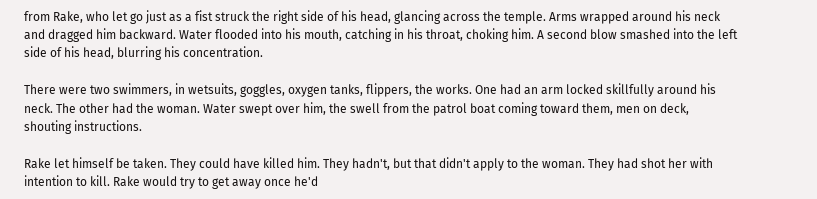from Rake, who let go just as a fist struck the right side of his head, glancing across the temple. Arms wrapped around his neck and dragged him backward. Water flooded into his mouth, catching in his throat, choking him. A second blow smashed into the left side of his head, blurring his concentration.

There were two swimmers, in wetsuits, goggles, oxygen tanks, flippers, the works. One had an arm locked skillfully around his neck. The other had the woman. Water swept over him, the swell from the patrol boat coming toward them, men on deck, shouting instructions.

Rake let himself be taken. They could have killed him. They hadn't, but that didn't apply to the woman. They had shot her with intention to kill. Rake would try to get away once he'd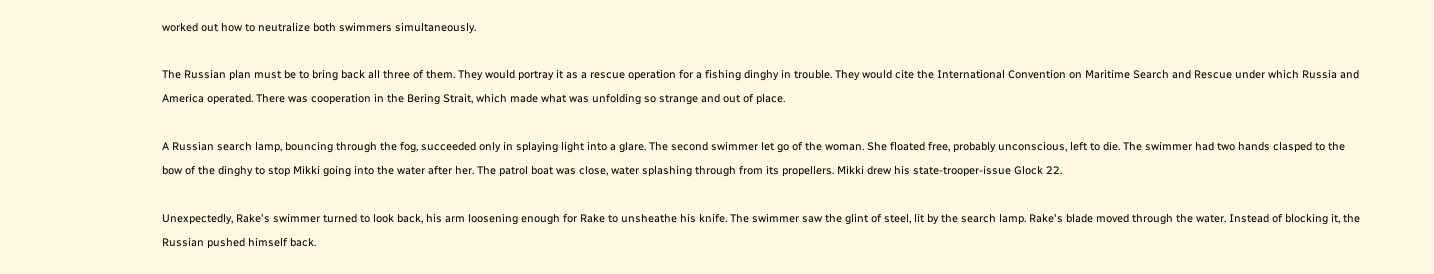worked out how to neutralize both swimmers simultaneously.

The Russian plan must be to bring back all three of them. They would portray it as a rescue operation for a fishing dinghy in trouble. They would cite the International Convention on Maritime Search and Rescue under which Russia and America operated. There was cooperation in the Bering Strait, which made what was unfolding so strange and out of place.

A Russian search lamp, bouncing through the fog, succeeded only in splaying light into a glare. The second swimmer let go of the woman. She floated free, probably unconscious, left to die. The swimmer had two hands clasped to the bow of the dinghy to stop Mikki going into the water after her. The patrol boat was close, water splashing through from its propellers. Mikki drew his state-trooper-issue Glock 22.

Unexpectedly, Rake's swimmer turned to look back, his arm loosening enough for Rake to unsheathe his knife. The swimmer saw the glint of steel, lit by the search lamp. Rake's blade moved through the water. Instead of blocking it, the Russian pushed himself back.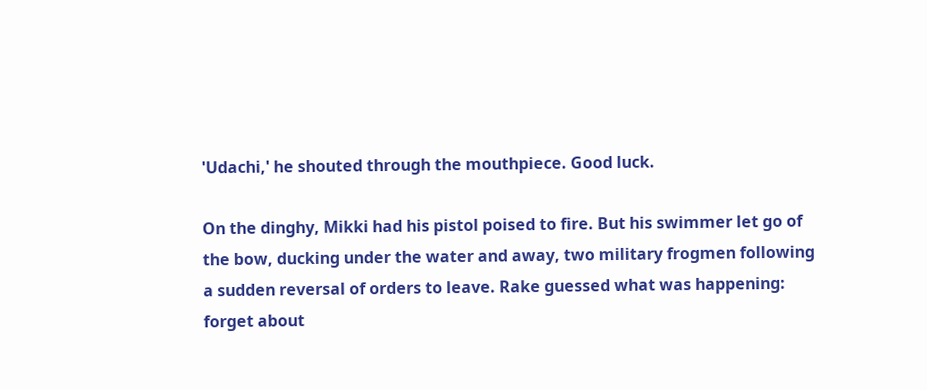'Udachi,' he shouted through the mouthpiece. Good luck.

On the dinghy, Mikki had his pistol poised to fire. But his swimmer let go of the bow, ducking under the water and away, two military frogmen following a sudden reversal of orders to leave. Rake guessed what was happening: forget about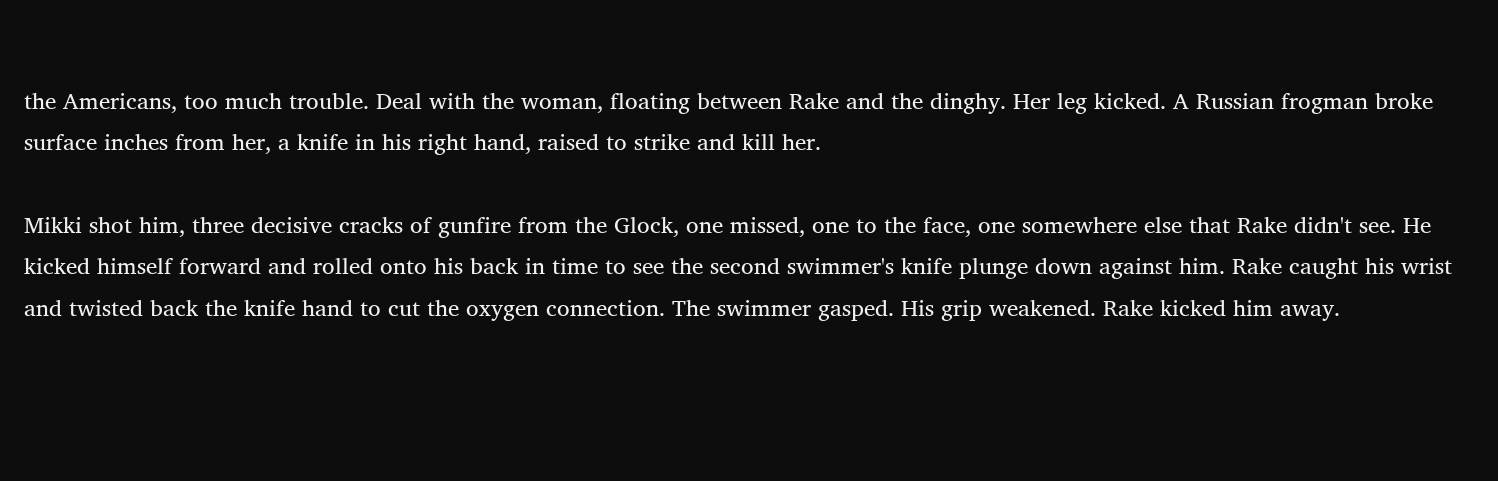the Americans, too much trouble. Deal with the woman, floating between Rake and the dinghy. Her leg kicked. A Russian frogman broke surface inches from her, a knife in his right hand, raised to strike and kill her.

Mikki shot him, three decisive cracks of gunfire from the Glock, one missed, one to the face, one somewhere else that Rake didn't see. He kicked himself forward and rolled onto his back in time to see the second swimmer's knife plunge down against him. Rake caught his wrist and twisted back the knife hand to cut the oxygen connection. The swimmer gasped. His grip weakened. Rake kicked him away.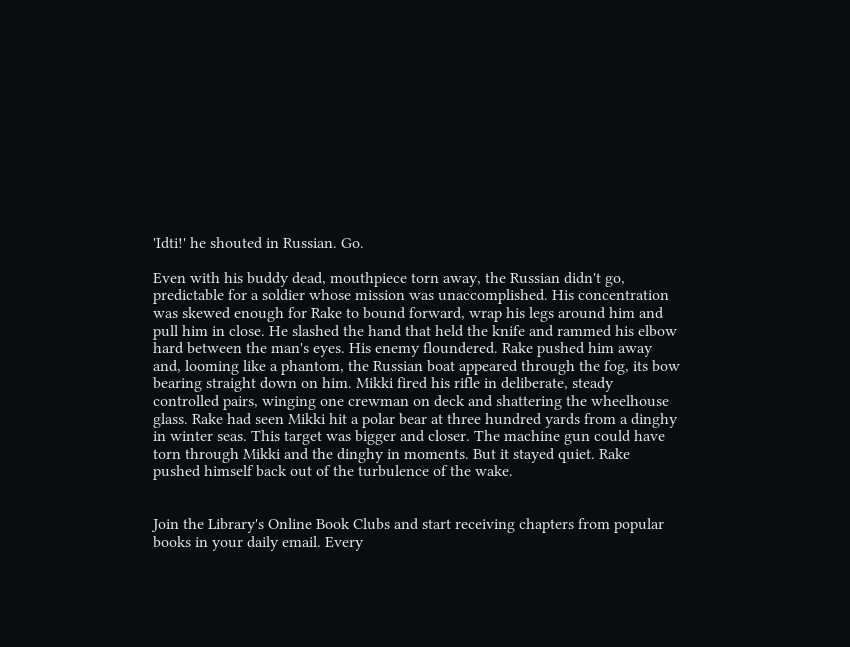'Idti!' he shouted in Russian. Go.

Even with his buddy dead, mouthpiece torn away, the Russian didn't go, predictable for a soldier whose mission was unaccomplished. His concentration was skewed enough for Rake to bound forward, wrap his legs around him and pull him in close. He slashed the hand that held the knife and rammed his elbow hard between the man's eyes. His enemy floundered. Rake pushed him away and, looming like a phantom, the Russian boat appeared through the fog, its bow bearing straight down on him. Mikki fired his rifle in deliberate, steady controlled pairs, winging one crewman on deck and shattering the wheelhouse glass. Rake had seen Mikki hit a polar bear at three hundred yards from a dinghy in winter seas. This target was bigger and closer. The machine gun could have torn through Mikki and the dinghy in moments. But it stayed quiet. Rake pushed himself back out of the turbulence of the wake.


Join the Library's Online Book Clubs and start receiving chapters from popular books in your daily email. Every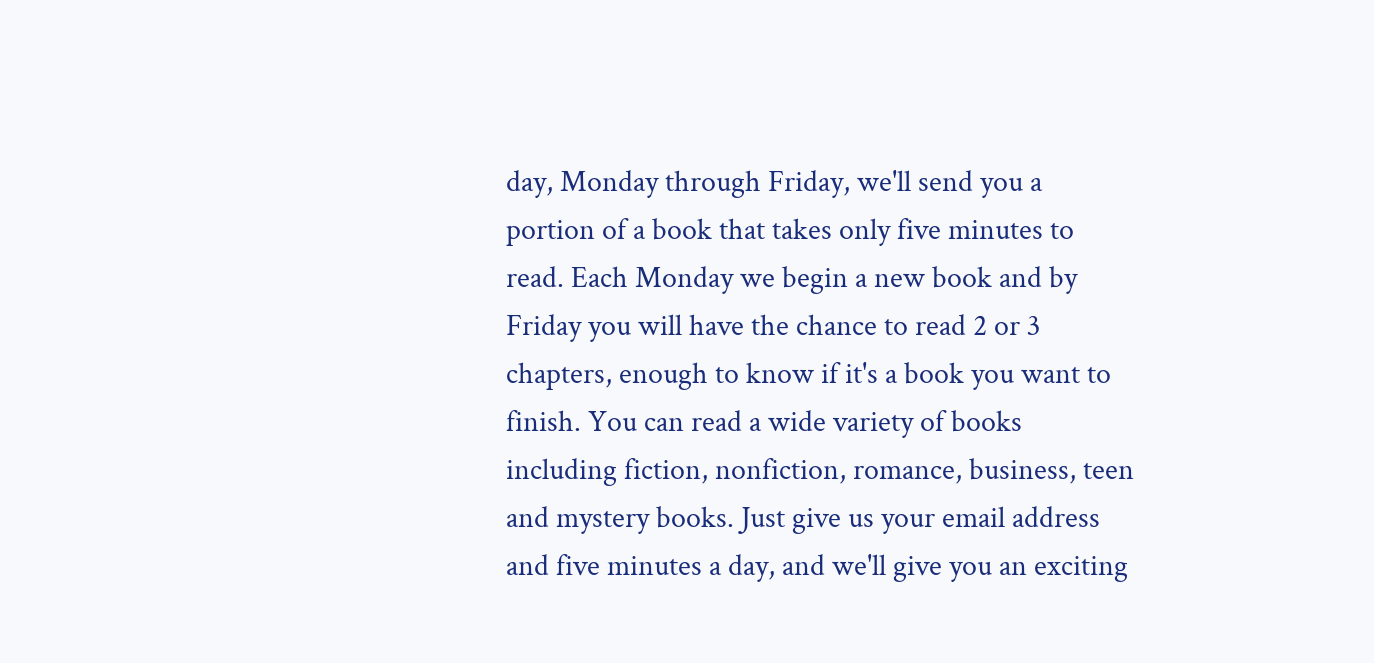day, Monday through Friday, we'll send you a portion of a book that takes only five minutes to read. Each Monday we begin a new book and by Friday you will have the chance to read 2 or 3 chapters, enough to know if it's a book you want to finish. You can read a wide variety of books including fiction, nonfiction, romance, business, teen and mystery books. Just give us your email address and five minutes a day, and we'll give you an exciting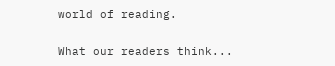world of reading.

What our readers think...